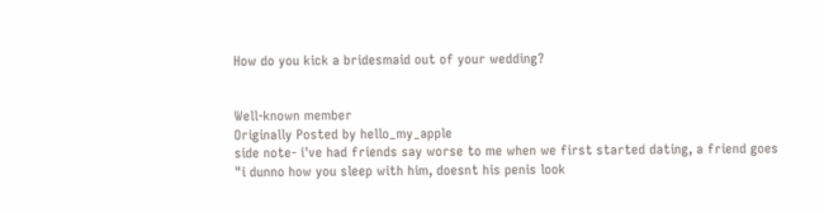How do you kick a bridesmaid out of your wedding?


Well-known member
Originally Posted by hello_my_apple
side note- i've had friends say worse to me when we first started dating, a friend goes "i dunno how you sleep with him, doesnt his penis look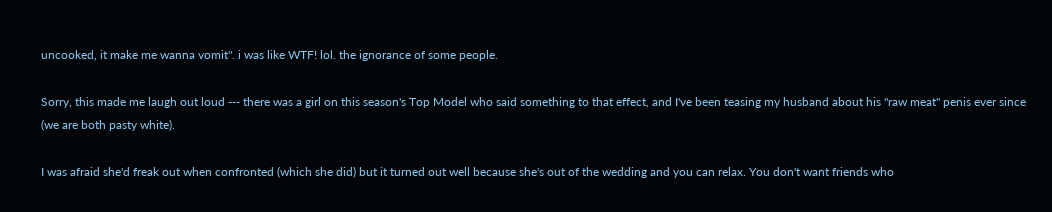uncooked, it make me wanna vomit". i was like WTF! lol. the ignorance of some people.

Sorry, this made me laugh out loud --- there was a girl on this season's Top Model who said something to that effect, and I've been teasing my husband about his "raw meat" penis ever since (we are both pasty white).

I was afraid she'd freak out when confronted (which she did) but it turned out well because she's out of the wedding and you can relax. You don't want friends who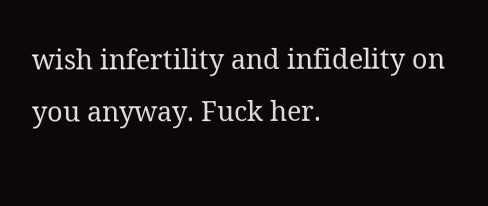wish infertility and infidelity on you anyway. Fuck her.